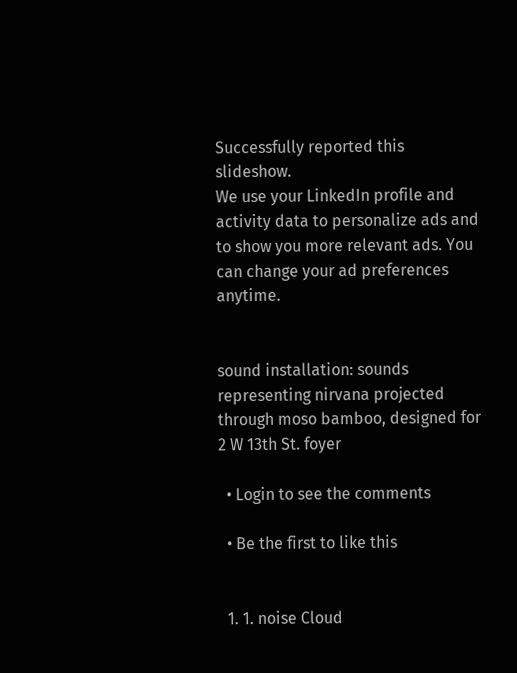Successfully reported this slideshow.
We use your LinkedIn profile and activity data to personalize ads and to show you more relevant ads. You can change your ad preferences anytime.


sound installation: sounds representing nirvana projected through moso bamboo, designed for 2 W 13th St. foyer

  • Login to see the comments

  • Be the first to like this


  1. 1. noise Cloud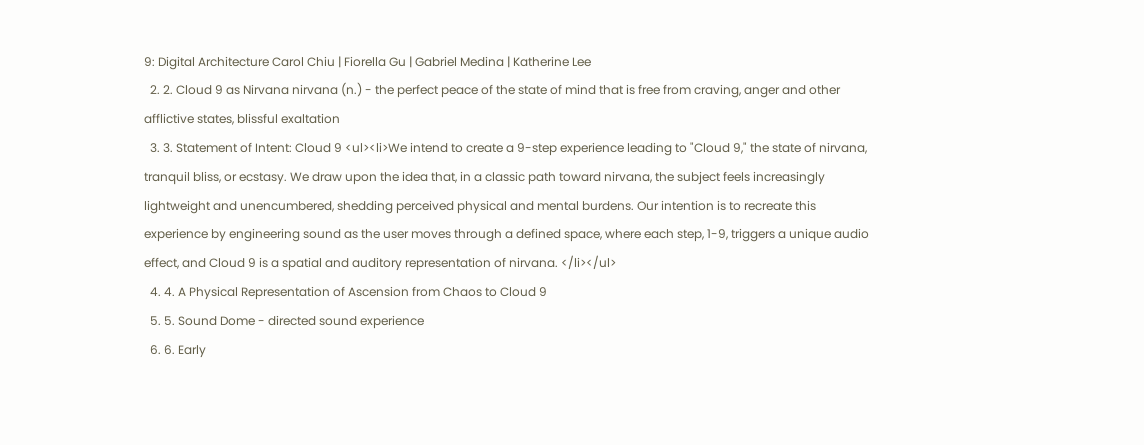9: Digital Architecture Carol Chiu | Fiorella Gu | Gabriel Medina | Katherine Lee
  2. 2. Cloud 9 as Nirvana nirvana (n.) - the perfect peace of the state of mind that is free from craving, anger and other afflictive states, blissful exaltation
  3. 3. Statement of Intent: Cloud 9 <ul><li>We intend to create a 9-step experience leading to "Cloud 9," the state of nirvana, tranquil bliss, or ecstasy. We draw upon the idea that, in a classic path toward nirvana, the subject feels increasingly lightweight and unencumbered, shedding perceived physical and mental burdens. Our intention is to recreate this experience by engineering sound as the user moves through a defined space, where each step, 1-9, triggers a unique audio effect, and Cloud 9 is a spatial and auditory representation of nirvana. </li></ul>
  4. 4. A Physical Representation of Ascension from Chaos to Cloud 9
  5. 5. Sound Dome - directed sound experience
  6. 6. Early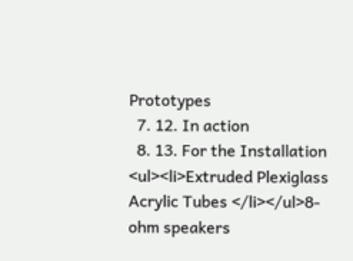Prototypes
  7. 12. In action
  8. 13. For the Installation <ul><li>Extruded Plexiglass Acrylic Tubes </li></ul>8-ohm speakers